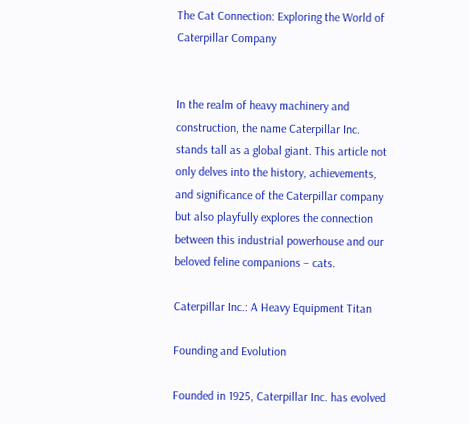The Cat Connection: Exploring the World of Caterpillar Company


In the realm of heavy machinery and construction, the name Caterpillar Inc. stands tall as a global giant. This article not only delves into the history, achievements, and significance of the Caterpillar company but also playfully explores the connection between this industrial powerhouse and our beloved feline companions – cats.

Caterpillar Inc.: A Heavy Equipment Titan

Founding and Evolution

Founded in 1925, Caterpillar Inc. has evolved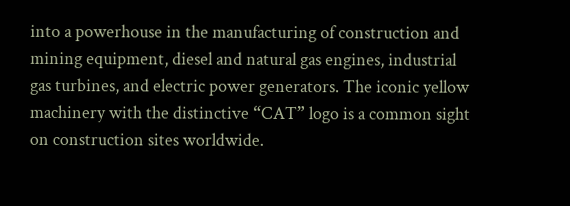into a powerhouse in the manufacturing of construction and mining equipment, diesel and natural gas engines, industrial gas turbines, and electric power generators. The iconic yellow machinery with the distinctive “CAT” logo is a common sight on construction sites worldwide.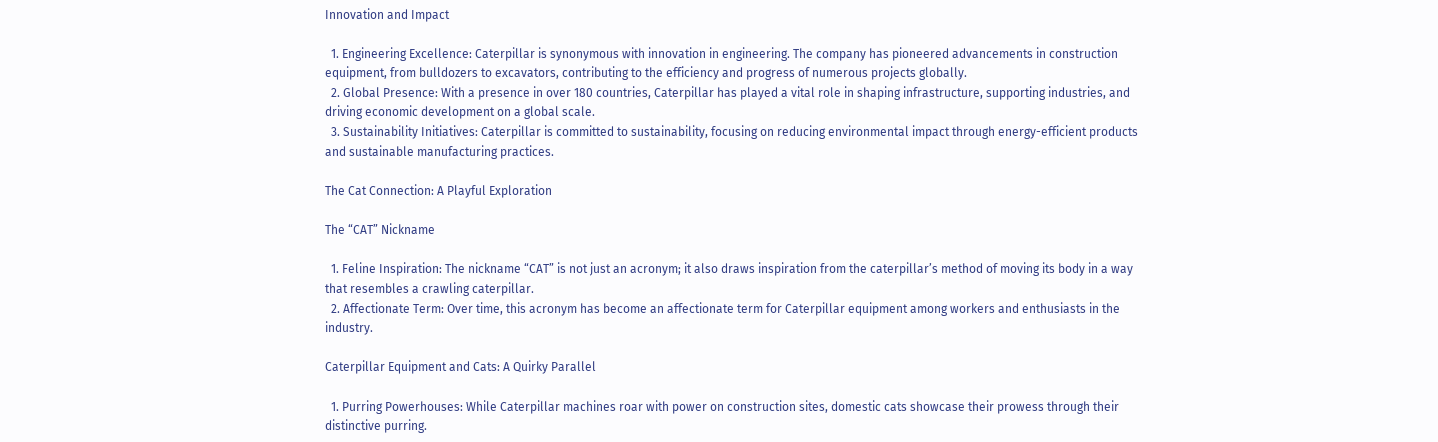Innovation and Impact

  1. Engineering Excellence: Caterpillar is synonymous with innovation in engineering. The company has pioneered advancements in construction equipment, from bulldozers to excavators, contributing to the efficiency and progress of numerous projects globally.
  2. Global Presence: With a presence in over 180 countries, Caterpillar has played a vital role in shaping infrastructure, supporting industries, and driving economic development on a global scale.
  3. Sustainability Initiatives: Caterpillar is committed to sustainability, focusing on reducing environmental impact through energy-efficient products and sustainable manufacturing practices.

The Cat Connection: A Playful Exploration

The “CAT” Nickname

  1. Feline Inspiration: The nickname “CAT” is not just an acronym; it also draws inspiration from the caterpillar’s method of moving its body in a way that resembles a crawling caterpillar.
  2. Affectionate Term: Over time, this acronym has become an affectionate term for Caterpillar equipment among workers and enthusiasts in the industry.

Caterpillar Equipment and Cats: A Quirky Parallel

  1. Purring Powerhouses: While Caterpillar machines roar with power on construction sites, domestic cats showcase their prowess through their distinctive purring.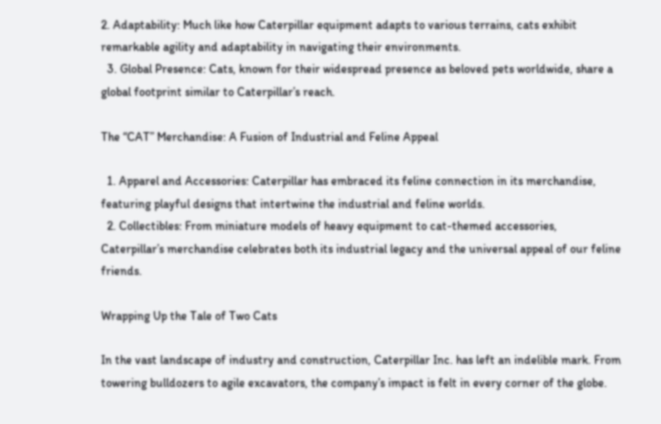2. Adaptability: Much like how Caterpillar equipment adapts to various terrains, cats exhibit remarkable agility and adaptability in navigating their environments.
  3. Global Presence: Cats, known for their widespread presence as beloved pets worldwide, share a global footprint similar to Caterpillar’s reach.

The “CAT” Merchandise: A Fusion of Industrial and Feline Appeal

  1. Apparel and Accessories: Caterpillar has embraced its feline connection in its merchandise, featuring playful designs that intertwine the industrial and feline worlds.
  2. Collectibles: From miniature models of heavy equipment to cat-themed accessories, Caterpillar’s merchandise celebrates both its industrial legacy and the universal appeal of our feline friends.

Wrapping Up the Tale of Two Cats

In the vast landscape of industry and construction, Caterpillar Inc. has left an indelible mark. From towering bulldozers to agile excavators, the company’s impact is felt in every corner of the globe.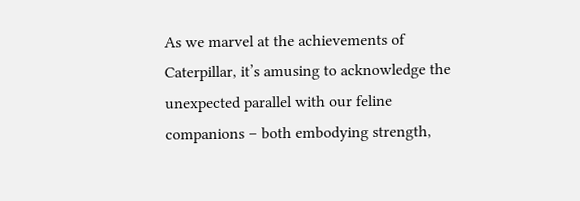As we marvel at the achievements of Caterpillar, it’s amusing to acknowledge the unexpected parallel with our feline companions – both embodying strength,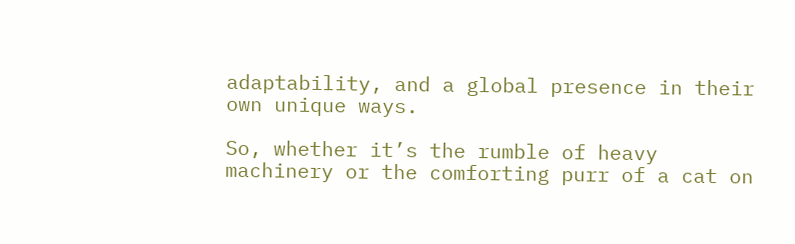adaptability, and a global presence in their own unique ways.

So, whether it’s the rumble of heavy machinery or the comforting purr of a cat on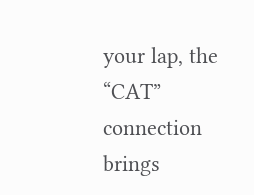your lap, the “CAT” connection brings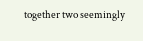together two seemingly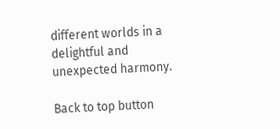different worlds in a delightful and unexpected harmony.

Back to top button